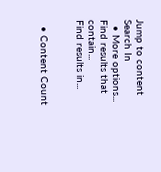Jump to content
Search In
  • More options...
Find results that contain...
Find results in...


  • Content Count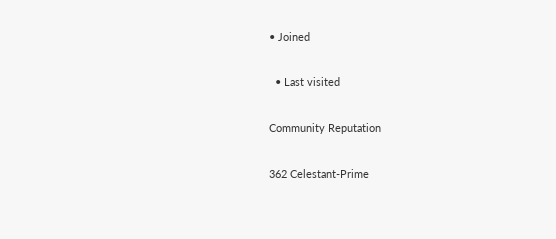• Joined

  • Last visited

Community Reputation

362 Celestant-Prime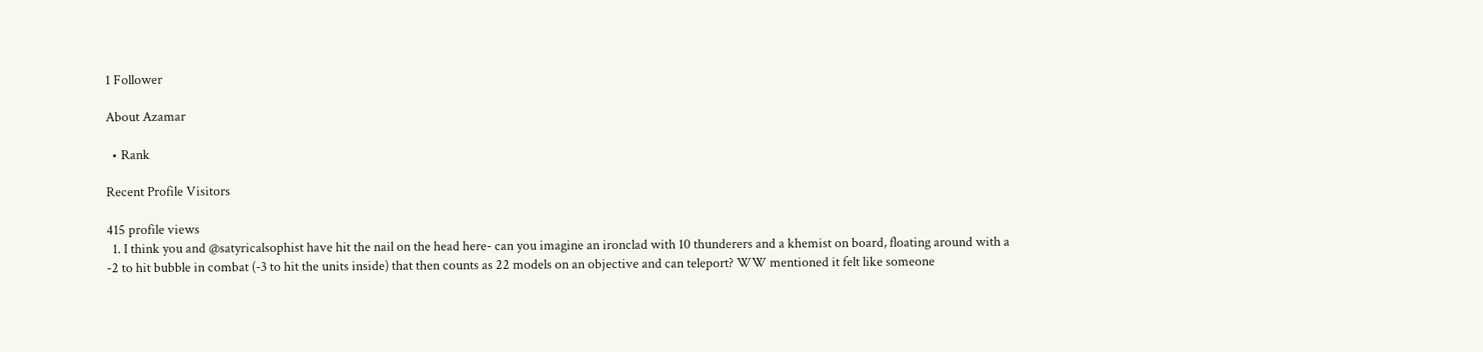1 Follower

About Azamar

  • Rank

Recent Profile Visitors

415 profile views
  1. I think you and @satyricalsophist have hit the nail on the head here- can you imagine an ironclad with 10 thunderers and a khemist on board, floating around with a -2 to hit bubble in combat (-3 to hit the units inside) that then counts as 22 models on an objective and can teleport? WW mentioned it felt like someone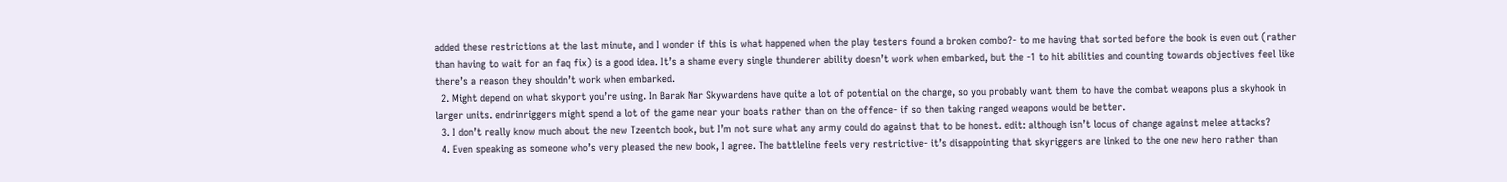added these restrictions at the last minute, and I wonder if this is what happened when the play testers found a broken combo?- to me having that sorted before the book is even out (rather than having to wait for an faq fix) is a good idea. It’s a shame every single thunderer ability doesn’t work when embarked, but the -1 to hit abilities and counting towards objectives feel like there’s a reason they shouldn’t work when embarked.
  2. Might depend on what skyport you’re using. In Barak Nar Skywardens have quite a lot of potential on the charge, so you probably want them to have the combat weapons plus a skyhook in larger units. endrinriggers might spend a lot of the game near your boats rather than on the offence- if so then taking ranged weapons would be better.
  3. I don’t really know much about the new Tzeentch book, but I’m not sure what any army could do against that to be honest. edit: although isn’t locus of change against melee attacks?
  4. Even speaking as someone who’s very pleased the new book, I agree. The battleline feels very restrictive- it’s disappointing that skyriggers are linked to the one new hero rather than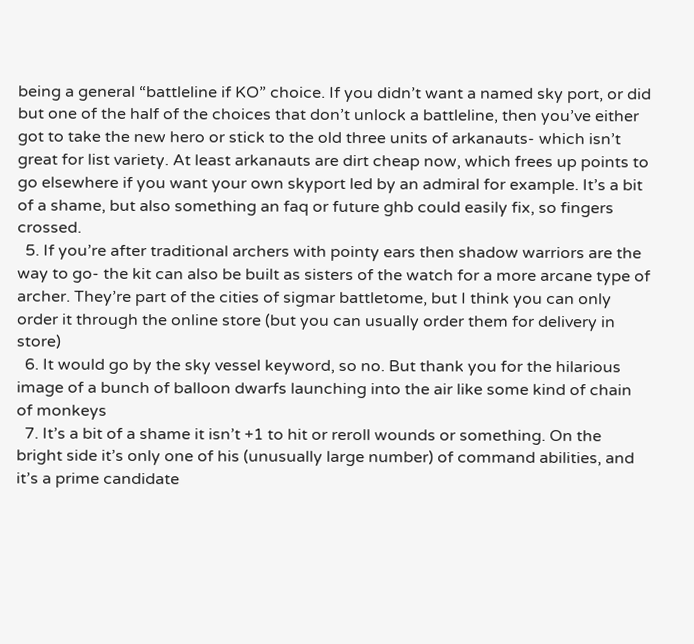being a general “battleline if KO” choice. If you didn’t want a named sky port, or did but one of the half of the choices that don’t unlock a battleline, then you’ve either got to take the new hero or stick to the old three units of arkanauts- which isn’t great for list variety. At least arkanauts are dirt cheap now, which frees up points to go elsewhere if you want your own skyport led by an admiral for example. It’s a bit of a shame, but also something an faq or future ghb could easily fix, so fingers crossed.
  5. If you’re after traditional archers with pointy ears then shadow warriors are the way to go- the kit can also be built as sisters of the watch for a more arcane type of archer. They’re part of the cities of sigmar battletome, but I think you can only order it through the online store (but you can usually order them for delivery in store)
  6. It would go by the sky vessel keyword, so no. But thank you for the hilarious image of a bunch of balloon dwarfs launching into the air like some kind of chain of monkeys
  7. It’s a bit of a shame it isn’t +1 to hit or reroll wounds or something. On the bright side it’s only one of his (unusually large number) of command abilities, and it’s a prime candidate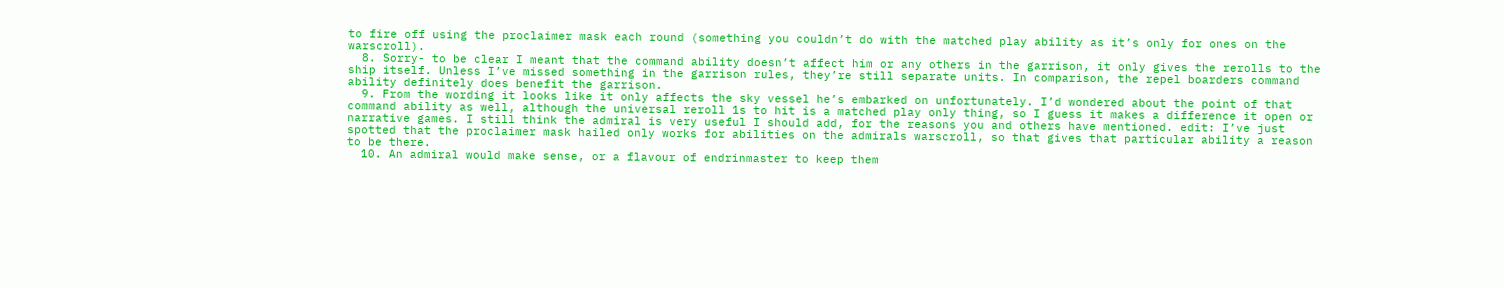to fire off using the proclaimer mask each round (something you couldn’t do with the matched play ability as it’s only for ones on the warscroll).
  8. Sorry- to be clear I meant that the command ability doesn’t affect him or any others in the garrison, it only gives the rerolls to the ship itself. Unless I’ve missed something in the garrison rules, they’re still separate units. In comparison, the repel boarders command ability definitely does benefit the garrison.
  9. From the wording it looks like it only affects the sky vessel he’s embarked on unfortunately. I’d wondered about the point of that command ability as well, although the universal reroll 1s to hit is a matched play only thing, so I guess it makes a difference it open or narrative games. I still think the admiral is very useful I should add, for the reasons you and others have mentioned. edit: I’ve just spotted that the proclaimer mask hailed only works for abilities on the admirals warscroll, so that gives that particular ability a reason to be there.
  10. An admiral would make sense, or a flavour of endrinmaster to keep them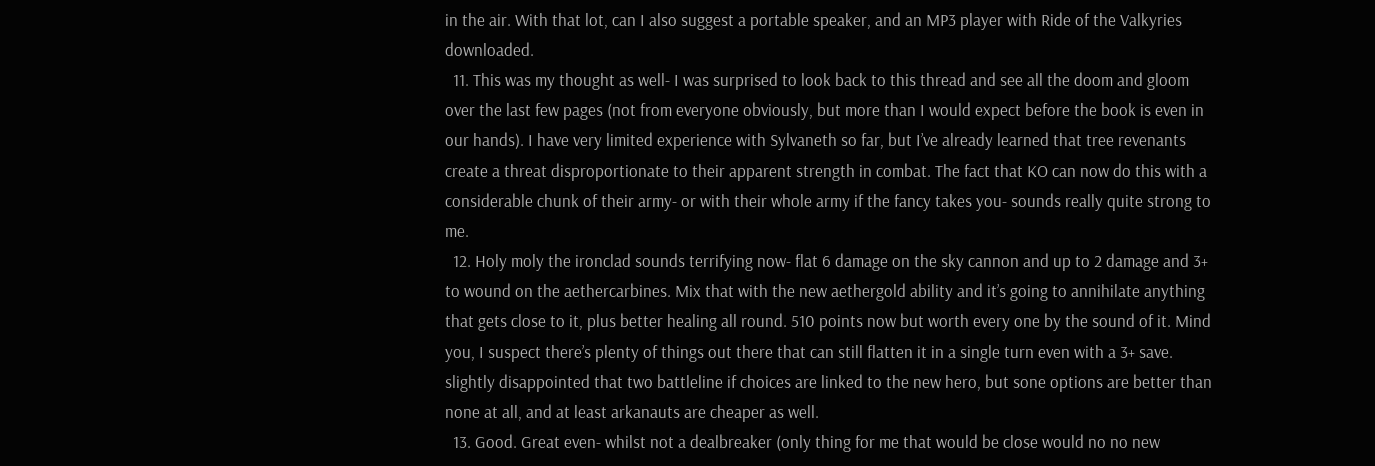in the air. With that lot, can I also suggest a portable speaker, and an MP3 player with Ride of the Valkyries downloaded.
  11. This was my thought as well- I was surprised to look back to this thread and see all the doom and gloom over the last few pages (not from everyone obviously, but more than I would expect before the book is even in our hands). I have very limited experience with Sylvaneth so far, but I’ve already learned that tree revenants create a threat disproportionate to their apparent strength in combat. The fact that KO can now do this with a considerable chunk of their army- or with their whole army if the fancy takes you- sounds really quite strong to me.
  12. Holy moly the ironclad sounds terrifying now- flat 6 damage on the sky cannon and up to 2 damage and 3+ to wound on the aethercarbines. Mix that with the new aethergold ability and it’s going to annihilate anything that gets close to it, plus better healing all round. 510 points now but worth every one by the sound of it. Mind you, I suspect there’s plenty of things out there that can still flatten it in a single turn even with a 3+ save. slightly disappointed that two battleline if choices are linked to the new hero, but sone options are better than none at all, and at least arkanauts are cheaper as well.
  13. Good. Great even- whilst not a dealbreaker (only thing for me that would be close would no no new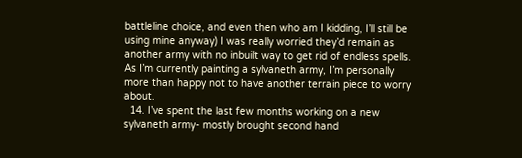battleline choice, and even then who am I kidding, I’ll still be using mine anyway) I was really worried they’d remain as another army with no inbuilt way to get rid of endless spells. As I’m currently painting a sylvaneth army, I’m personally more than happy not to have another terrain piece to worry about.
  14. I’ve spent the last few months working on a new sylvaneth army- mostly brought second hand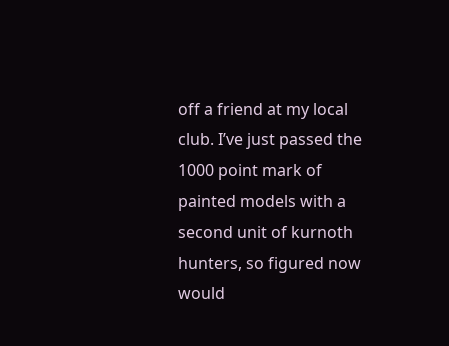off a friend at my local club. I’ve just passed the 1000 point mark of painted models with a second unit of kurnoth hunters, so figured now would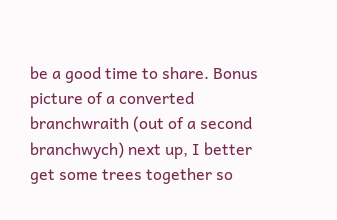be a good time to share. Bonus picture of a converted branchwraith (out of a second branchwych) next up, I better get some trees together so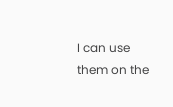I can use them on the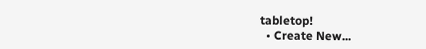tabletop!
  • Create New...